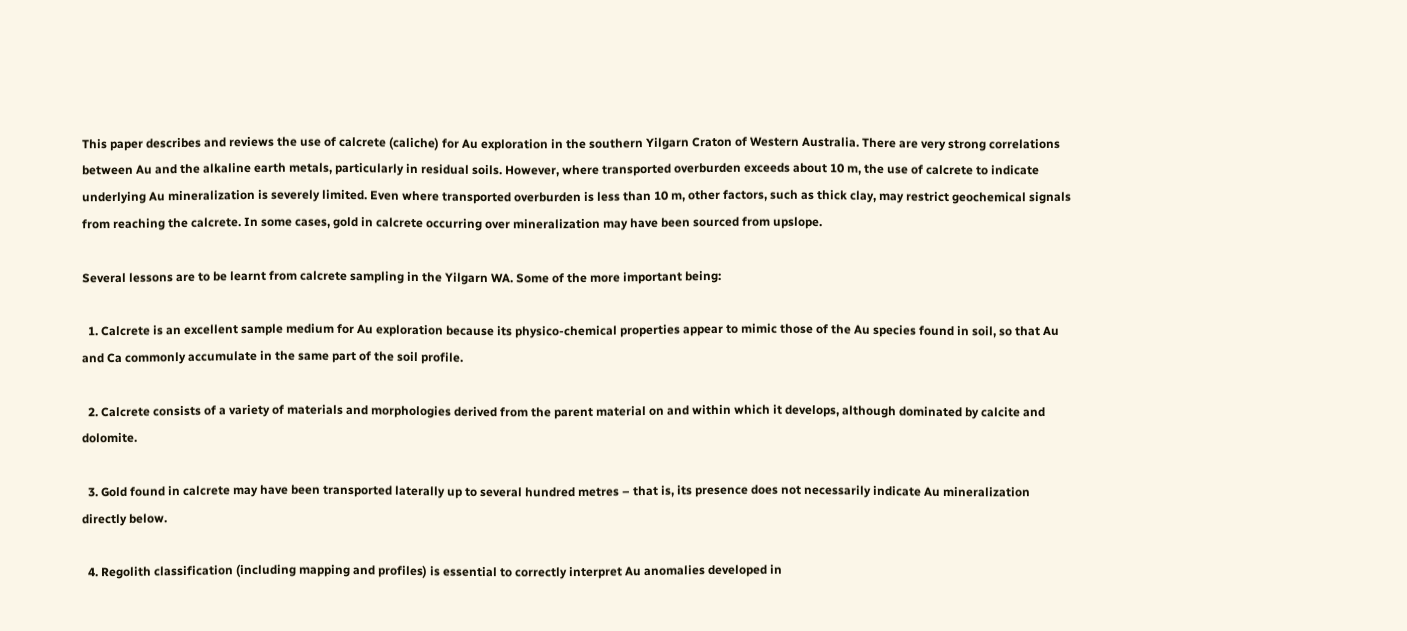This paper describes and reviews the use of calcrete (caliche) for Au exploration in the southern Yilgarn Craton of Western Australia. There are very strong correlations between Au and the alkaline earth metals, particularly in residual soils. However, where transported overburden exceeds about 10 m, the use of calcrete to indicate underlying Au mineralization is severely limited. Even where transported overburden is less than 10 m, other factors, such as thick clay, may restrict geochemical signals from reaching the calcrete. In some cases, gold in calcrete occurring over mineralization may have been sourced from upslope.

Several lessons are to be learnt from calcrete sampling in the Yilgarn WA. Some of the more important being:

  1. Calcrete is an excellent sample medium for Au exploration because its physico-chemical properties appear to mimic those of the Au species found in soil, so that Au and Ca commonly accumulate in the same part of the soil profile.

  2. Calcrete consists of a variety of materials and morphologies derived from the parent material on and within which it develops, although dominated by calcite and dolomite.

  3. Gold found in calcrete may have been transported laterally up to several hundred metres – that is, its presence does not necessarily indicate Au mineralization directly below.

  4. Regolith classification (including mapping and profiles) is essential to correctly interpret Au anomalies developed in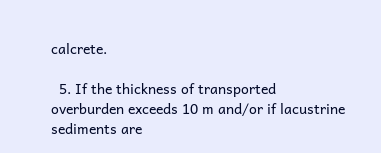calcrete.

  5. If the thickness of transported overburden exceeds 10 m and/or if lacustrine sediments are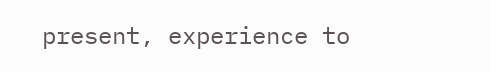present, experience to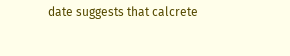date suggests that calcrete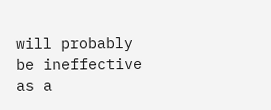will probably be ineffective as a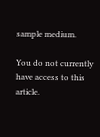sample medium.

You do not currently have access to this article.